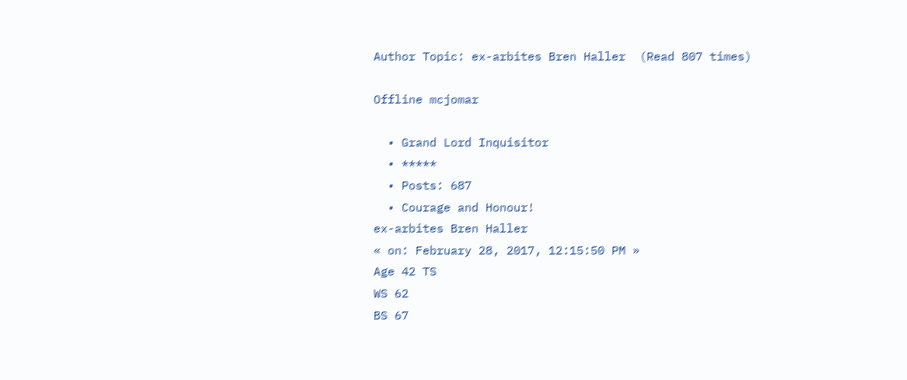Author Topic: ex-arbites Bren Haller  (Read 807 times)

Offline mcjomar

  • Grand Lord Inquisitor
  • *****
  • Posts: 687
  • Courage and Honour!
ex-arbites Bren Haller
« on: February 28, 2017, 12:15:50 PM »
Age 42 TS
WS 62
BS 67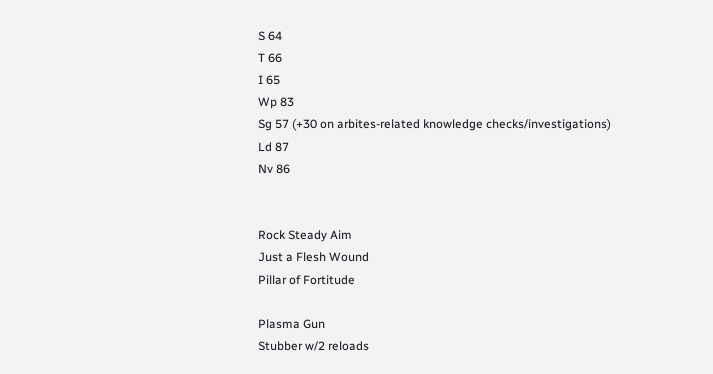S 64
T 66
I 65
Wp 83
Sg 57 (+30 on arbites-related knowledge checks/investigations)
Ld 87
Nv 86


Rock Steady Aim
Just a Flesh Wound
Pillar of Fortitude

Plasma Gun
Stubber w/2 reloads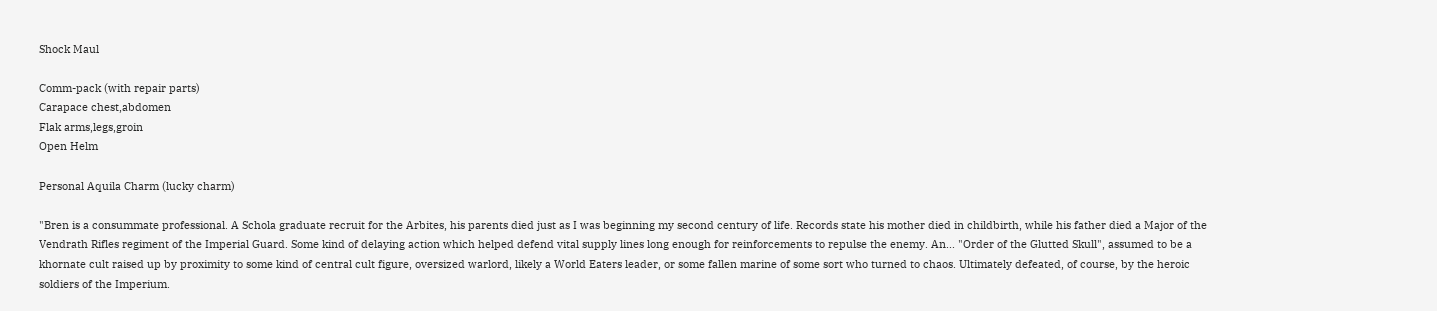Shock Maul

Comm-pack (with repair parts)
Carapace chest,abdomen
Flak arms,legs,groin
Open Helm

Personal Aquila Charm (lucky charm)

"Bren is a consummate professional. A Schola graduate recruit for the Arbites, his parents died just as I was beginning my second century of life. Records state his mother died in childbirth, while his father died a Major of the Vendrath Rifles regiment of the Imperial Guard. Some kind of delaying action which helped defend vital supply lines long enough for reinforcements to repulse the enemy. An... "Order of the Glutted Skull", assumed to be a khornate cult raised up by proximity to some kind of central cult figure, oversized warlord, likely a World Eaters leader, or some fallen marine of some sort who turned to chaos. Ultimately defeated, of course, by the heroic soldiers of the Imperium.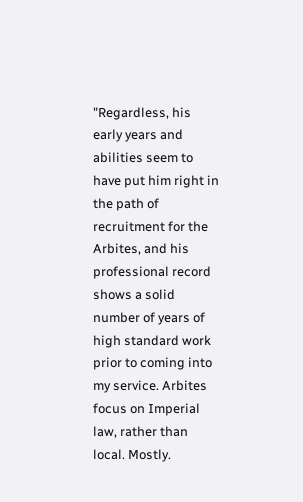"Regardless, his early years and abilities seem to have put him right in the path of recruitment for the Arbites, and his professional record shows a solid number of years of high standard work prior to coming into my service. Arbites focus on Imperial law, rather than local. Mostly.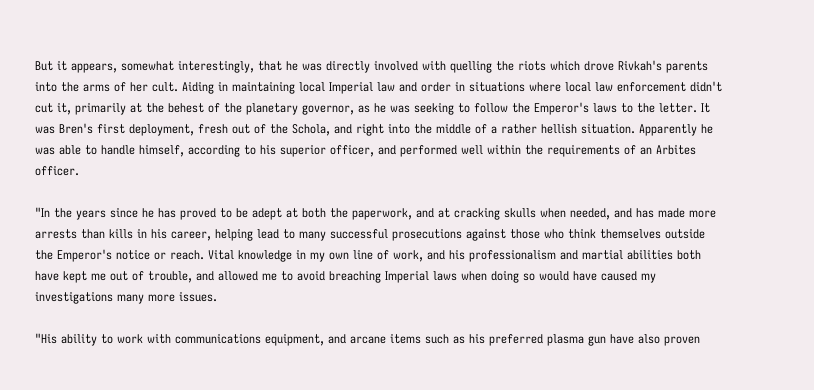But it appears, somewhat interestingly, that he was directly involved with quelling the riots which drove Rivkah's parents into the arms of her cult. Aiding in maintaining local Imperial law and order in situations where local law enforcement didn't cut it, primarily at the behest of the planetary governor, as he was seeking to follow the Emperor's laws to the letter. It was Bren's first deployment, fresh out of the Schola, and right into the middle of a rather hellish situation. Apparently he was able to handle himself, according to his superior officer, and performed well within the requirements of an Arbites officer.

"In the years since he has proved to be adept at both the paperwork, and at cracking skulls when needed, and has made more arrests than kills in his career, helping lead to many successful prosecutions against those who think themselves outside the Emperor's notice or reach. Vital knowledge in my own line of work, and his professionalism and martial abilities both have kept me out of trouble, and allowed me to avoid breaching Imperial laws when doing so would have caused my investigations many more issues.

"His ability to work with communications equipment, and arcane items such as his preferred plasma gun have also proven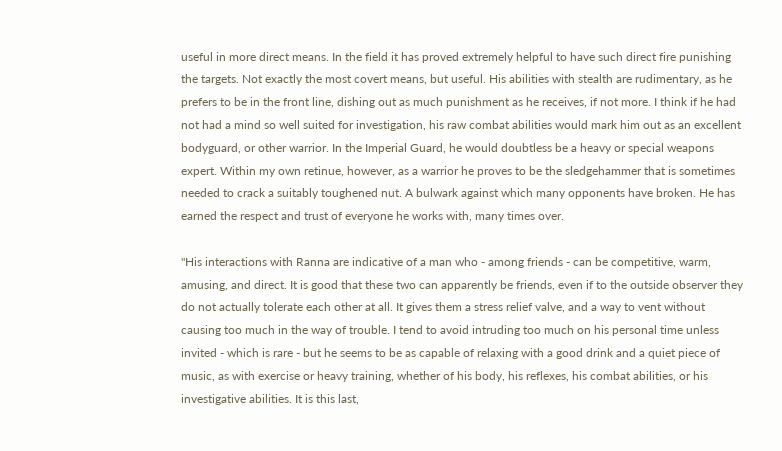useful in more direct means. In the field it has proved extremely helpful to have such direct fire punishing the targets. Not exactly the most covert means, but useful. His abilities with stealth are rudimentary, as he prefers to be in the front line, dishing out as much punishment as he receives, if not more. I think if he had not had a mind so well suited for investigation, his raw combat abilities would mark him out as an excellent bodyguard, or other warrior. In the Imperial Guard, he would doubtless be a heavy or special weapons expert. Within my own retinue, however, as a warrior he proves to be the sledgehammer that is sometimes needed to crack a suitably toughened nut. A bulwark against which many opponents have broken. He has earned the respect and trust of everyone he works with, many times over.

"His interactions with Ranna are indicative of a man who - among friends - can be competitive, warm, amusing, and direct. It is good that these two can apparently be friends, even if to the outside observer they do not actually tolerate each other at all. It gives them a stress relief valve, and a way to vent without causing too much in the way of trouble. I tend to avoid intruding too much on his personal time unless invited - which is rare - but he seems to be as capable of relaxing with a good drink and a quiet piece of music, as with exercise or heavy training, whether of his body, his reflexes, his combat abilities, or his investigative abilities. It is this last,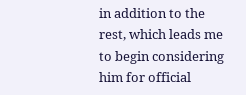in addition to the rest, which leads me to begin considering him for official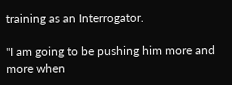training as an Interrogator.

"I am going to be pushing him more and more when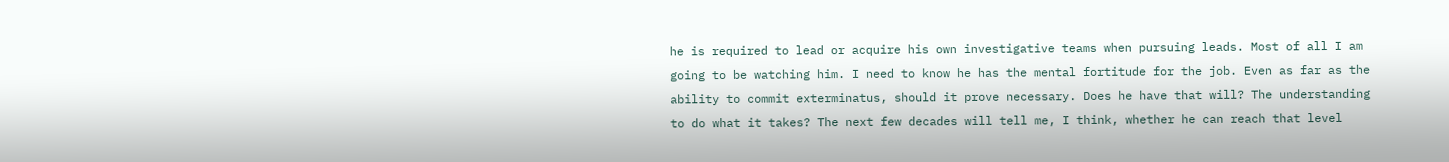he is required to lead or acquire his own investigative teams when pursuing leads. Most of all I am going to be watching him. I need to know he has the mental fortitude for the job. Even as far as the ability to commit exterminatus, should it prove necessary. Does he have that will? The understanding to do what it takes? The next few decades will tell me, I think, whether he can reach that level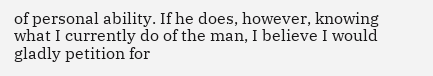of personal ability. If he does, however, knowing what I currently do of the man, I believe I would gladly petition for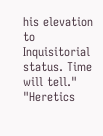his elevation to Inquisitorial status. Time will tell."
"Heretics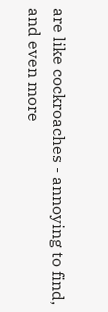are like cockroaches - annoying to find, and even more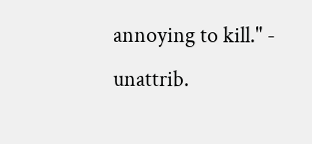annoying to kill." - unattrib.